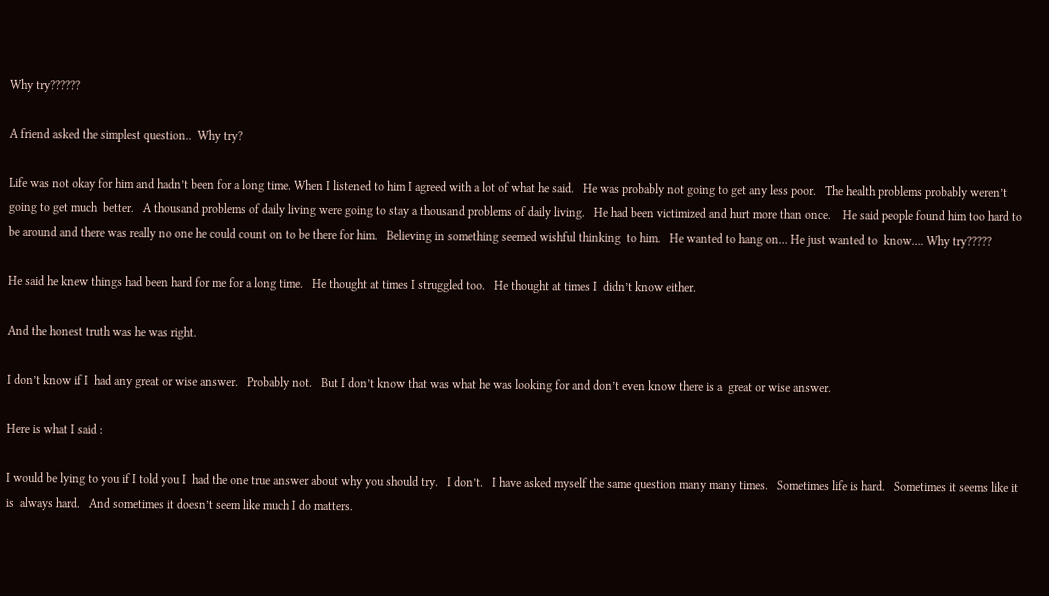Why try??????

A friend asked the simplest question..  Why try?

Life was not okay for him and hadn’t been for a long time. When I listened to him I agreed with a lot of what he said.   He was probably not going to get any less poor.   The health problems probably weren’t going to get much  better.   A thousand problems of daily living were going to stay a thousand problems of daily living.   He had been victimized and hurt more than once.    He said people found him too hard to be around and there was really no one he could count on to be there for him.   Believing in something seemed wishful thinking  to him.   He wanted to hang on… He just wanted to  know…. Why try?????

He said he knew things had been hard for me for a long time.   He thought at times I struggled too.   He thought at times I  didn’t know either.

And the honest truth was he was right.

I don’t know if I  had any great or wise answer.   Probably not.   But I don’t know that was what he was looking for and don’t even know there is a  great or wise answer.

Here is what I said :

I would be lying to you if I told you I  had the one true answer about why you should try.   I don’t.   I have asked myself the same question many many times.   Sometimes life is hard.   Sometimes it seems like it is  always hard.   And sometimes it doesn’t seem like much I do matters.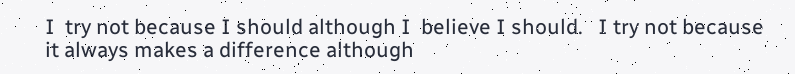I  try not because I should although I  believe I should.   I try not because it always makes a difference although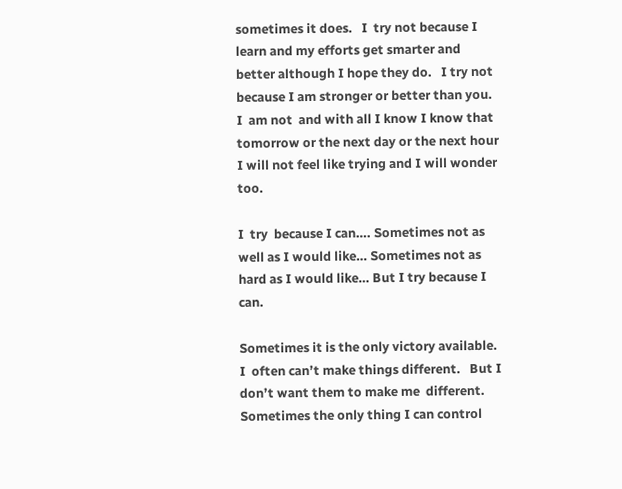sometimes it does.   I  try not because I learn and my efforts get smarter and better although I hope they do.   I try not because I am stronger or better than you. I  am not  and with all I know I know that tomorrow or the next day or the next hour I will not feel like trying and I will wonder too.

I  try  because I can…. Sometimes not as well as I would like… Sometimes not as hard as I would like… But I try because I can.

Sometimes it is the only victory available.   I  often can’t make things different.   But I don’t want them to make me  different.   Sometimes the only thing I can control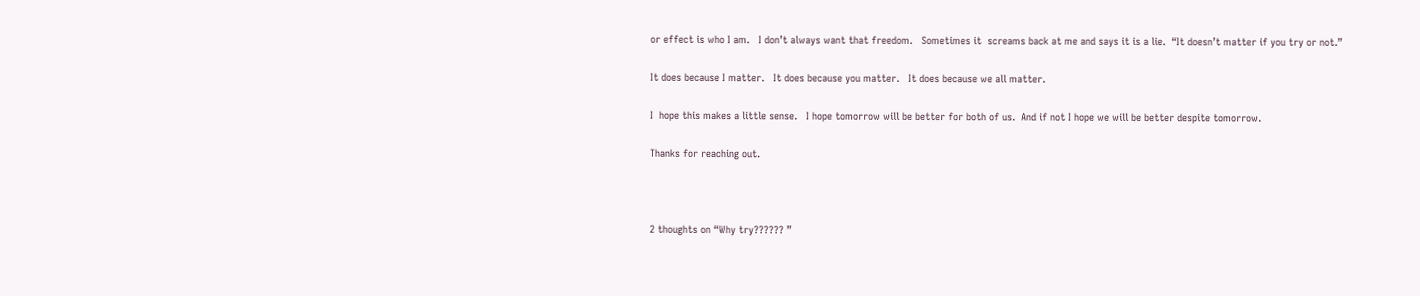or effect is who I am.   I don’t always want that freedom.   Sometimes it  screams back at me and says it is a lie.  “It doesn’t matter if you try or not.”

It does because I matter.   It does because you matter.   It does because we all matter.

I  hope this makes a little sense.   I hope tomorrow will be better for both of us.  And if not I hope we will be better despite tomorrow.

Thanks for reaching out.



2 thoughts on “Why try?????? ”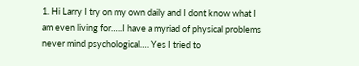1. Hi Larry I try on my own daily and I dont know what I am even living for…..I have a myriad of physical problems never mind psychological…. Yes I tried to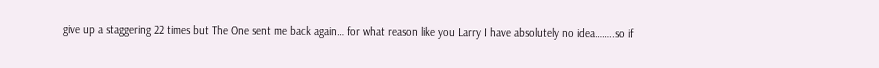give up a staggering 22 times but The One sent me back again… for what reason like you Larry I have absolutely no idea……..so if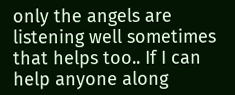only the angels are listening well sometimes that helps too.. If I can help anyone along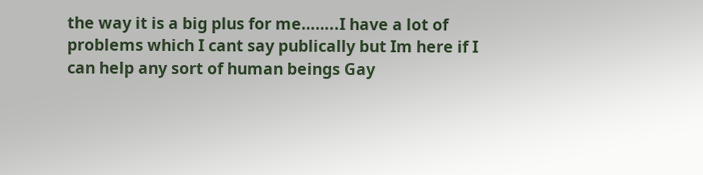the way it is a big plus for me……..I have a lot of problems which I cant say publically but Im here if I can help any sort of human beings Gay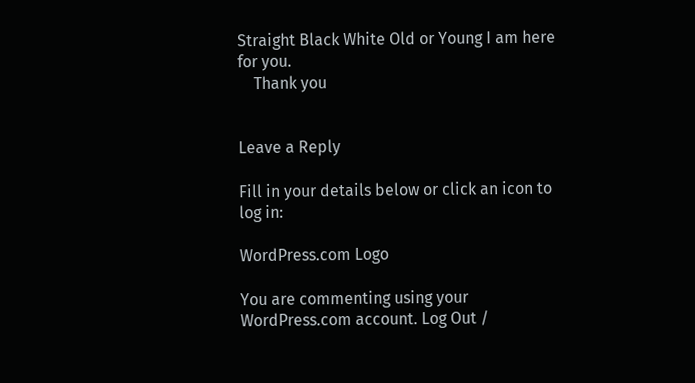Straight Black White Old or Young I am here for you.
    Thank you


Leave a Reply

Fill in your details below or click an icon to log in:

WordPress.com Logo

You are commenting using your WordPress.com account. Log Out /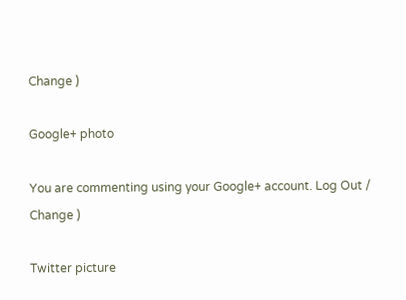Change )

Google+ photo

You are commenting using your Google+ account. Log Out /  Change )

Twitter picture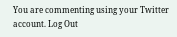You are commenting using your Twitter account. Log Out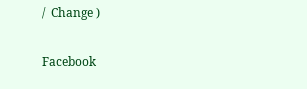/  Change )

Facebook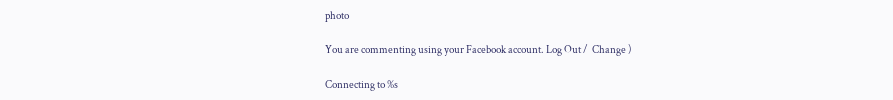photo

You are commenting using your Facebook account. Log Out /  Change )

Connecting to %s